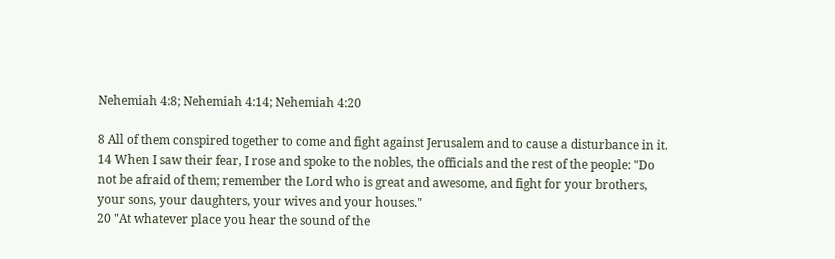Nehemiah 4:8; Nehemiah 4:14; Nehemiah 4:20

8 All of them conspired together to come and fight against Jerusalem and to cause a disturbance in it.
14 When I saw their fear, I rose and spoke to the nobles, the officials and the rest of the people: "Do not be afraid of them; remember the Lord who is great and awesome, and fight for your brothers, your sons, your daughters, your wives and your houses."
20 "At whatever place you hear the sound of the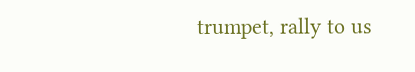trumpet, rally to us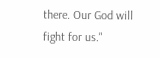there. Our God will fight for us."